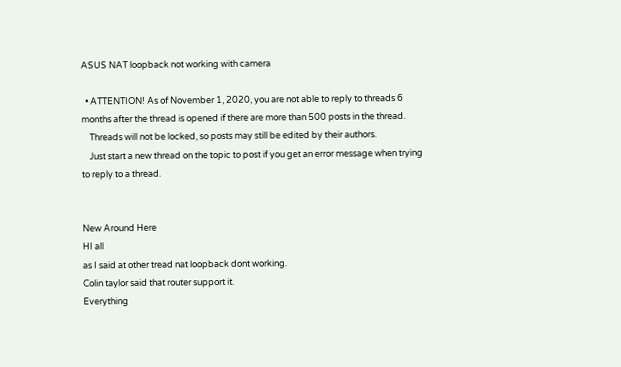ASUS NAT loopback not working with camera

  • ATTENTION! As of November 1, 2020, you are not able to reply to threads 6 months after the thread is opened if there are more than 500 posts in the thread.
    Threads will not be locked, so posts may still be edited by their authors.
    Just start a new thread on the topic to post if you get an error message when trying to reply to a thread.


New Around Here
HI all
as I said at other tread nat loopback dont working.
Colin taylor said that router support it.
Everything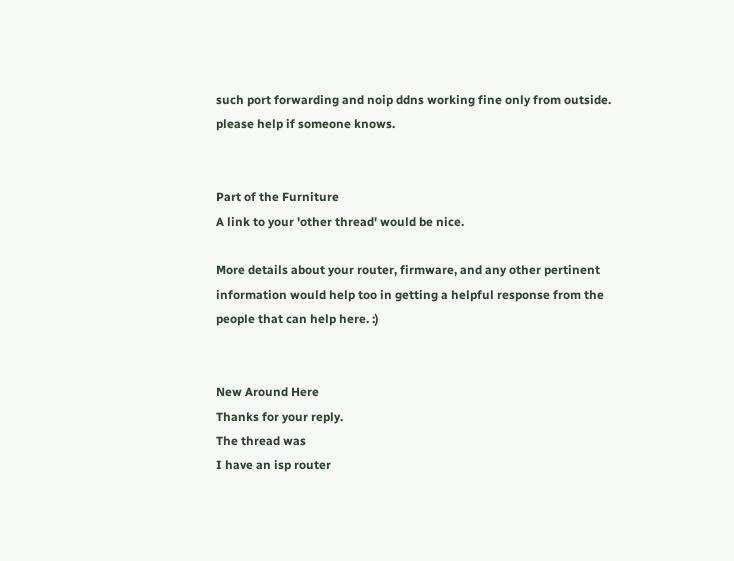such port forwarding and noip ddns working fine only from outside.
please help if someone knows.


Part of the Furniture
A link to your 'other thread' would be nice.

More details about your router, firmware, and any other pertinent information would help too in getting a helpful response from the people that can help here. :)


New Around Here
Thanks for your reply.
The thread was
I have an isp router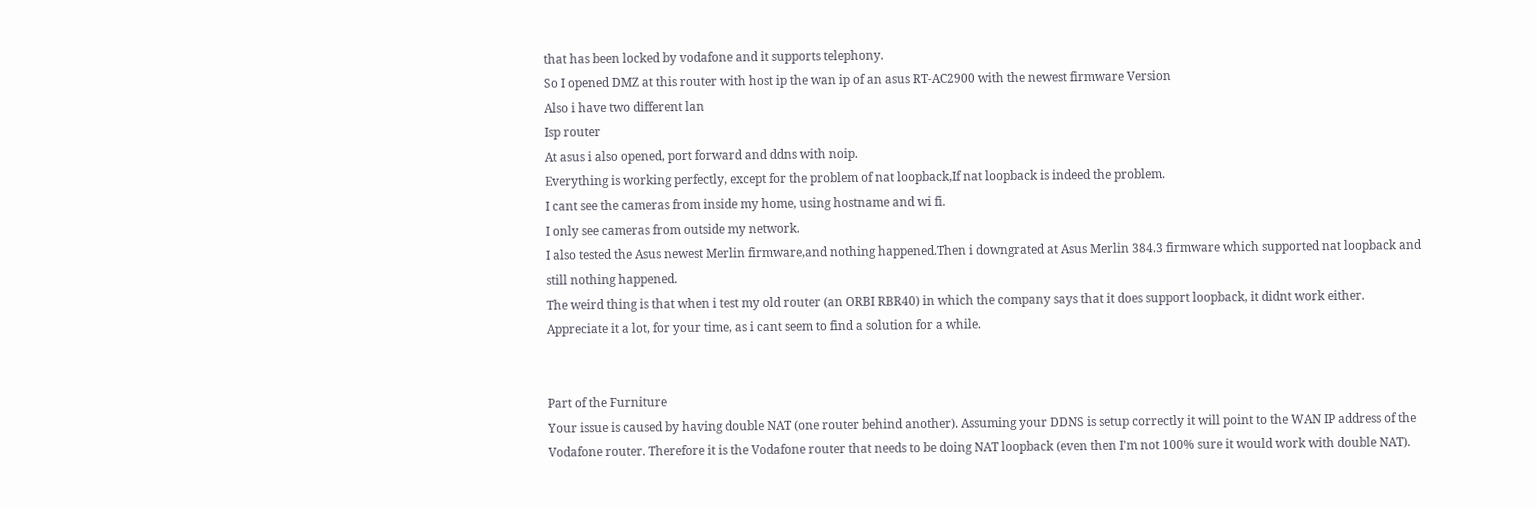that has been locked by vodafone and it supports telephony.
So I opened DMZ at this router with host ip the wan ip of an asus RT-AC2900 with the newest firmware Version
Also i have two different lan
Isp router
At asus i also opened, port forward and ddns with noip.
Everything is working perfectly, except for the problem of nat loopback,If nat loopback is indeed the problem.
I cant see the cameras from inside my home, using hostname and wi fi.
I only see cameras from outside my network.
I also tested the Asus newest Merlin firmware,and nothing happened.Then i downgrated at Asus Merlin 384.3 firmware which supported nat loopback and still nothing happened.
The weird thing is that when i test my old router (an ORBI RBR40) in which the company says that it does support loopback, it didnt work either.
Appreciate it a lot, for your time, as i cant seem to find a solution for a while.


Part of the Furniture
Your issue is caused by having double NAT (one router behind another). Assuming your DDNS is setup correctly it will point to the WAN IP address of the Vodafone router. Therefore it is the Vodafone router that needs to be doing NAT loopback (even then I'm not 100% sure it would work with double NAT).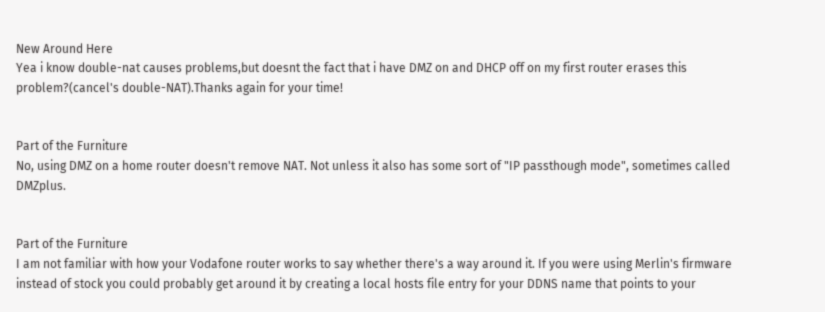New Around Here
Yea i know double-nat causes problems,but doesnt the fact that i have DMZ on and DHCP off on my first router erases this problem?(cancel's double-NAT).Thanks again for your time!


Part of the Furniture
No, using DMZ on a home router doesn't remove NAT. Not unless it also has some sort of "IP passthough mode", sometimes called DMZplus.


Part of the Furniture
I am not familiar with how your Vodafone router works to say whether there's a way around it. If you were using Merlin's firmware instead of stock you could probably get around it by creating a local hosts file entry for your DDNS name that points to your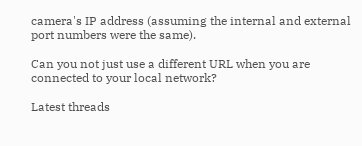camera's IP address (assuming the internal and external port numbers were the same).

Can you not just use a different URL when you are connected to your local network?

Latest threads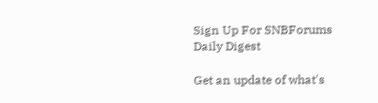Sign Up For SNBForums Daily Digest

Get an update of what's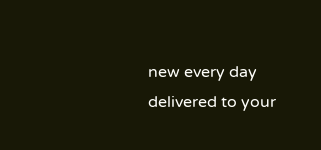new every day delivered to your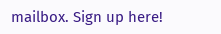mailbox. Sign up here!